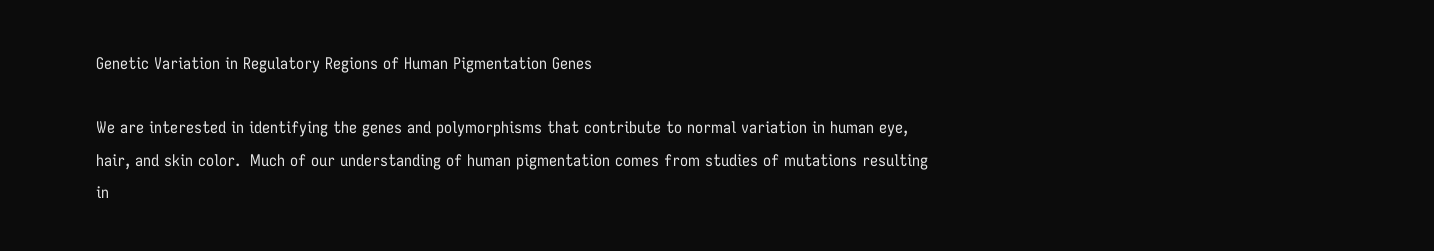Genetic Variation in Regulatory Regions of Human Pigmentation Genes

We are interested in identifying the genes and polymorphisms that contribute to normal variation in human eye, hair, and skin color.  Much of our understanding of human pigmentation comes from studies of mutations resulting in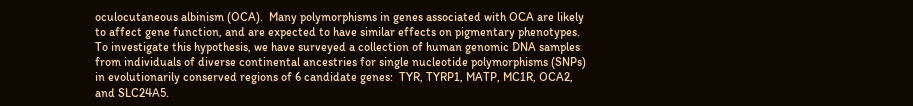oculocutaneous albinism (OCA).  Many polymorphisms in genes associated with OCA are likely to affect gene function, and are expected to have similar effects on pigmentary phenotypes.  To investigate this hypothesis, we have surveyed a collection of human genomic DNA samples from individuals of diverse continental ancestries for single nucleotide polymorphisms (SNPs) in evolutionarily conserved regions of 6 candidate genes:  TYR, TYRP1, MATP, MC1R, OCA2, and SLC24A5.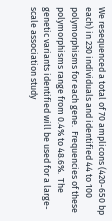We resequenced a total of 70 amplicons (420-650 bp each) in 230 individuals and identified 44 to 100 polymorphisms for each gene.  Frequencies of these polymorphisms range from 0.4% to 48.6%.  The genetic variants identified will be used for a large-scale association study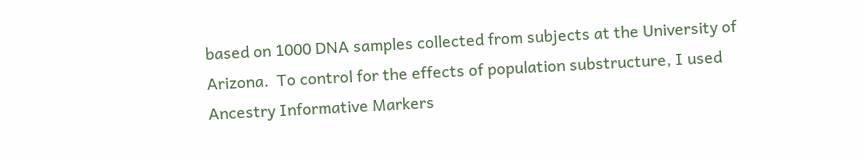based on 1000 DNA samples collected from subjects at the University of Arizona.  To control for the effects of population substructure, I used Ancestry Informative Markers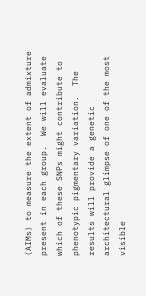(AIMs) to measure the extent of admixture present in each group.  We will evaluate which of these SNPs might contribute to phenotypic pigmentary variation.  The results will provide a genetic architectural glimpse of one of the most visible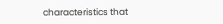characteristics that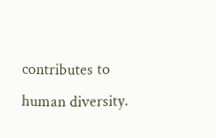contributes to human diversity.